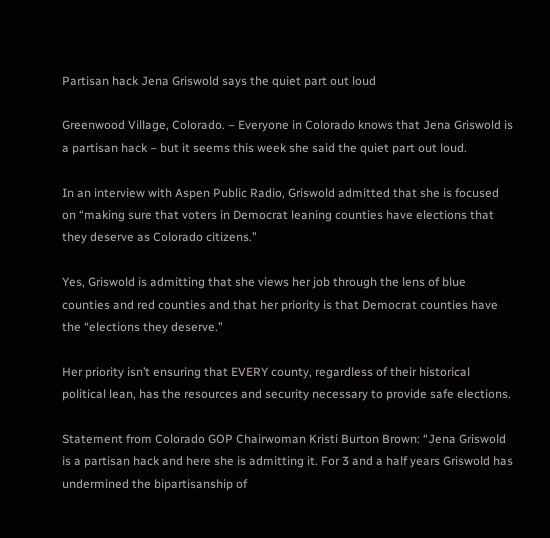Partisan hack Jena Griswold says the quiet part out loud

Greenwood Village, Colorado. – Everyone in Colorado knows that Jena Griswold is a partisan hack – but it seems this week she said the quiet part out loud.

In an interview with Aspen Public Radio, Griswold admitted that she is focused on “making sure that voters in Democrat leaning counties have elections that they deserve as Colorado citizens.”

Yes, Griswold is admitting that she views her job through the lens of blue counties and red counties and that her priority is that Democrat counties have the “elections they deserve.”

Her priority isn’t ensuring that EVERY county, regardless of their historical political lean, has the resources and security necessary to provide safe elections.

Statement from Colorado GOP Chairwoman Kristi Burton Brown: “Jena Griswold is a partisan hack and here she is admitting it. For 3 and a half years Griswold has undermined the bipartisanship of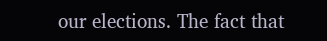our elections. The fact that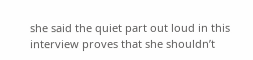she said the quiet part out loud in this interview proves that she shouldn’t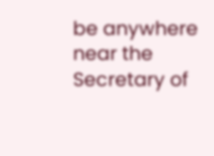be anywhere near the Secretary of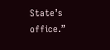State’s office.”